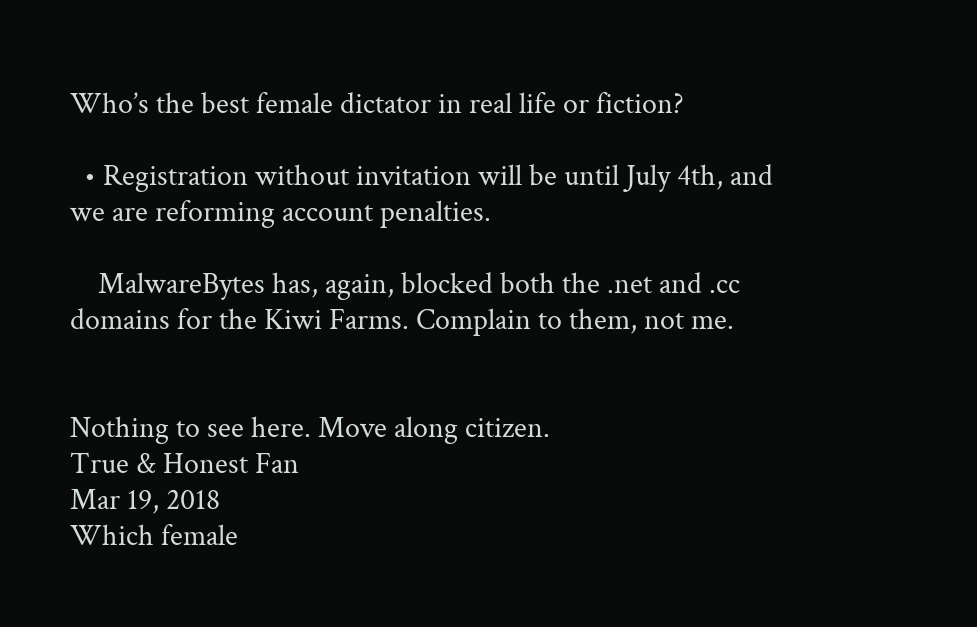Who’s the best female dictator in real life or fiction?

  • Registration without invitation will be until July 4th, and we are reforming account penalties.

    MalwareBytes has, again, blocked both the .net and .cc domains for the Kiwi Farms. Complain to them, not me.


Nothing to see here. Move along citizen.
True & Honest Fan
Mar 19, 2018
Which female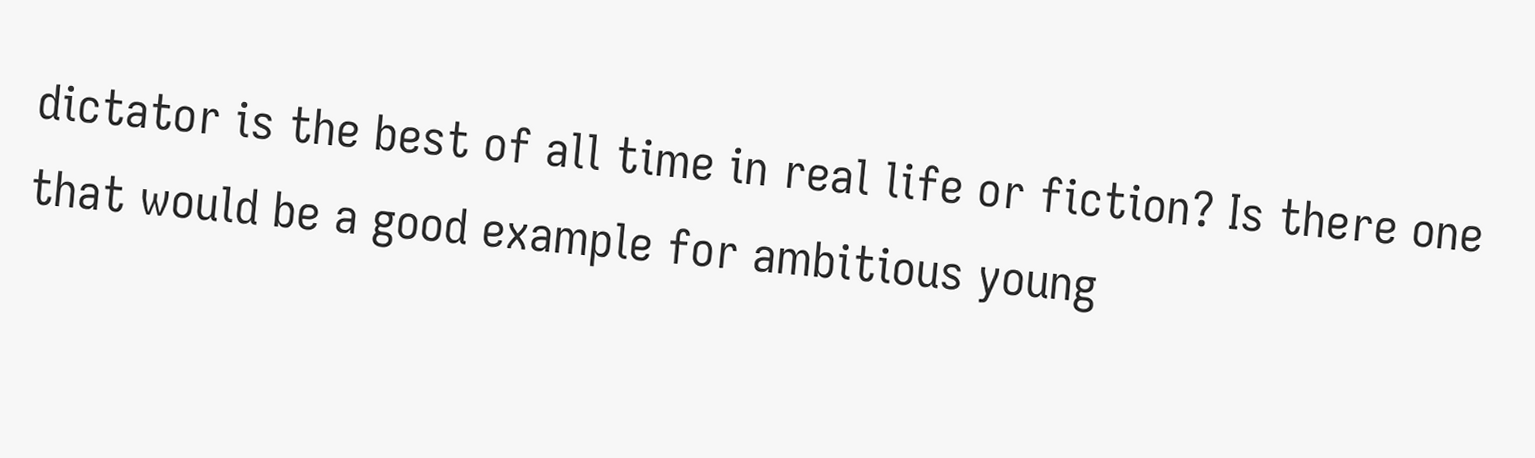dictator is the best of all time in real life or fiction? Is there one that would be a good example for ambitious young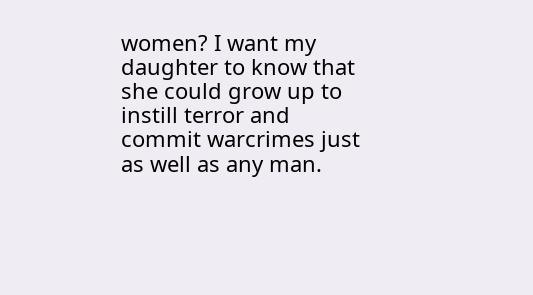women? I want my daughter to know that she could grow up to instill terror and commit warcrimes just as well as any man.